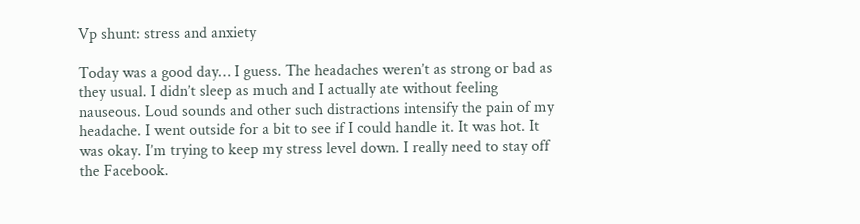Vp shunt: stress and anxiety

Today was a good day… I guess. The headaches weren’t as strong or bad as they usual. I didn’t sleep as much and I actually ate without feeling nauseous. Loud sounds and other such distractions intensify the pain of my headache. I went outside for a bit to see if I could handle it. It was hot. It was okay. I’m trying to keep my stress level down. I really need to stay off the Facebook.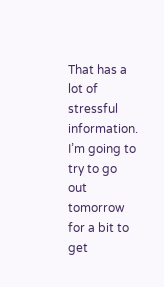That has a lot of stressful information. I’m going to try to go out tomorrow for a bit to get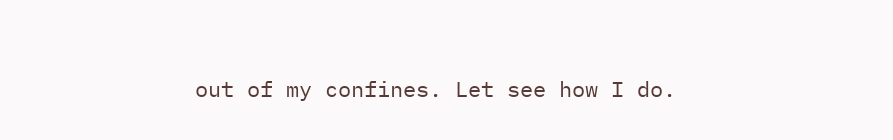out of my confines. Let see how I do.